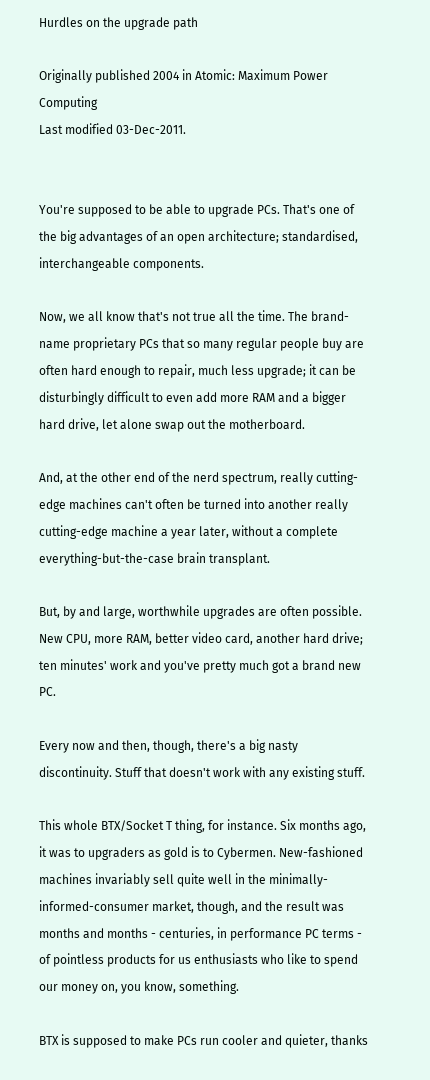Hurdles on the upgrade path

Originally published 2004 in Atomic: Maximum Power Computing
Last modified 03-Dec-2011.


You're supposed to be able to upgrade PCs. That's one of the big advantages of an open architecture; standardised, interchangeable components.

Now, we all know that's not true all the time. The brand-name proprietary PCs that so many regular people buy are often hard enough to repair, much less upgrade; it can be disturbingly difficult to even add more RAM and a bigger hard drive, let alone swap out the motherboard.

And, at the other end of the nerd spectrum, really cutting-edge machines can't often be turned into another really cutting-edge machine a year later, without a complete everything-but-the-case brain transplant.

But, by and large, worthwhile upgrades are often possible. New CPU, more RAM, better video card, another hard drive; ten minutes' work and you've pretty much got a brand new PC.

Every now and then, though, there's a big nasty discontinuity. Stuff that doesn't work with any existing stuff.

This whole BTX/Socket T thing, for instance. Six months ago, it was to upgraders as gold is to Cybermen. New-fashioned machines invariably sell quite well in the minimally-informed-consumer market, though, and the result was months and months - centuries, in performance PC terms - of pointless products for us enthusiasts who like to spend our money on, you know, something.

BTX is supposed to make PCs run cooler and quieter, thanks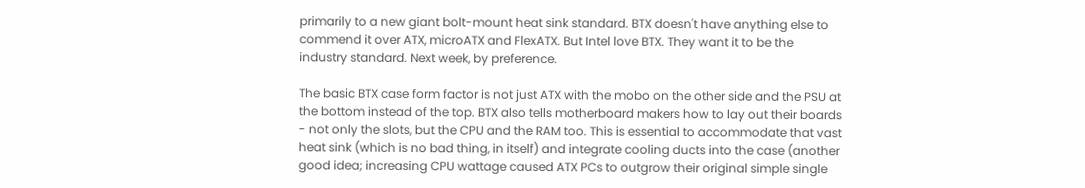primarily to a new giant bolt-mount heat sink standard. BTX doesn't have anything else to commend it over ATX, microATX and FlexATX. But Intel love BTX. They want it to be the industry standard. Next week, by preference.

The basic BTX case form factor is not just ATX with the mobo on the other side and the PSU at the bottom instead of the top. BTX also tells motherboard makers how to lay out their boards - not only the slots, but the CPU and the RAM too. This is essential to accommodate that vast heat sink (which is no bad thing, in itself) and integrate cooling ducts into the case (another good idea; increasing CPU wattage caused ATX PCs to outgrow their original simple single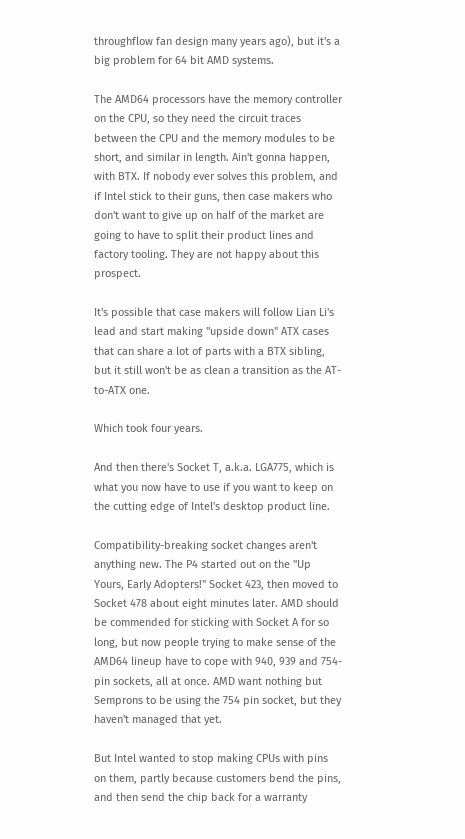throughflow fan design many years ago), but it's a big problem for 64 bit AMD systems.

The AMD64 processors have the memory controller on the CPU, so they need the circuit traces between the CPU and the memory modules to be short, and similar in length. Ain't gonna happen, with BTX. If nobody ever solves this problem, and if Intel stick to their guns, then case makers who don't want to give up on half of the market are going to have to split their product lines and factory tooling. They are not happy about this prospect.

It's possible that case makers will follow Lian Li's lead and start making "upside down" ATX cases that can share a lot of parts with a BTX sibling, but it still won't be as clean a transition as the AT-to-ATX one.

Which took four years.

And then there's Socket T, a.k.a. LGA775, which is what you now have to use if you want to keep on the cutting edge of Intel's desktop product line.

Compatibility-breaking socket changes aren't anything new. The P4 started out on the "Up Yours, Early Adopters!" Socket 423, then moved to Socket 478 about eight minutes later. AMD should be commended for sticking with Socket A for so long, but now people trying to make sense of the AMD64 lineup have to cope with 940, 939 and 754-pin sockets, all at once. AMD want nothing but Semprons to be using the 754 pin socket, but they haven't managed that yet.

But Intel wanted to stop making CPUs with pins on them, partly because customers bend the pins, and then send the chip back for a warranty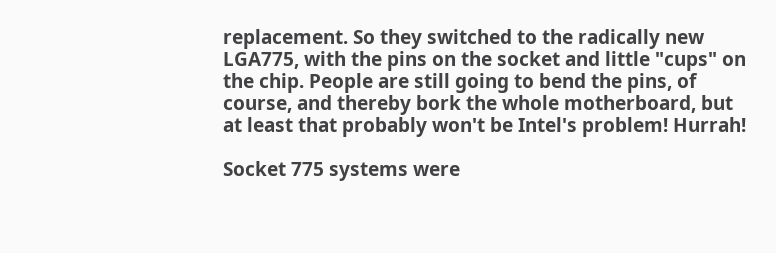replacement. So they switched to the radically new LGA775, with the pins on the socket and little "cups" on the chip. People are still going to bend the pins, of course, and thereby bork the whole motherboard, but at least that probably won't be Intel's problem! Hurrah!

Socket 775 systems were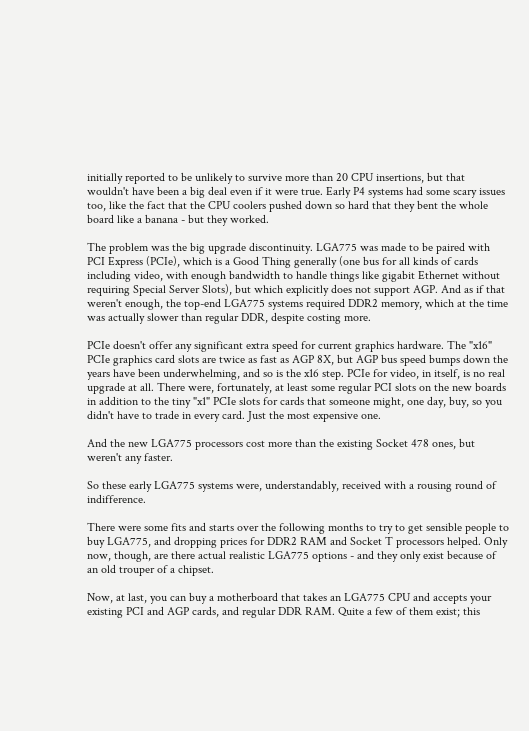initially reported to be unlikely to survive more than 20 CPU insertions, but that wouldn't have been a big deal even if it were true. Early P4 systems had some scary issues too, like the fact that the CPU coolers pushed down so hard that they bent the whole board like a banana - but they worked.

The problem was the big upgrade discontinuity. LGA775 was made to be paired with PCI Express (PCIe), which is a Good Thing generally (one bus for all kinds of cards including video, with enough bandwidth to handle things like gigabit Ethernet without requiring Special Server Slots), but which explicitly does not support AGP. And as if that weren't enough, the top-end LGA775 systems required DDR2 memory, which at the time was actually slower than regular DDR, despite costing more.

PCIe doesn't offer any significant extra speed for current graphics hardware. The "x16" PCIe graphics card slots are twice as fast as AGP 8X, but AGP bus speed bumps down the years have been underwhelming, and so is the x16 step. PCIe for video, in itself, is no real upgrade at all. There were, fortunately, at least some regular PCI slots on the new boards in addition to the tiny "x1" PCIe slots for cards that someone might, one day, buy, so you didn't have to trade in every card. Just the most expensive one.

And the new LGA775 processors cost more than the existing Socket 478 ones, but weren't any faster.

So these early LGA775 systems were, understandably, received with a rousing round of indifference.

There were some fits and starts over the following months to try to get sensible people to buy LGA775, and dropping prices for DDR2 RAM and Socket T processors helped. Only now, though, are there actual realistic LGA775 options - and they only exist because of an old trouper of a chipset.

Now, at last, you can buy a motherboard that takes an LGA775 CPU and accepts your existing PCI and AGP cards, and regular DDR RAM. Quite a few of them exist; this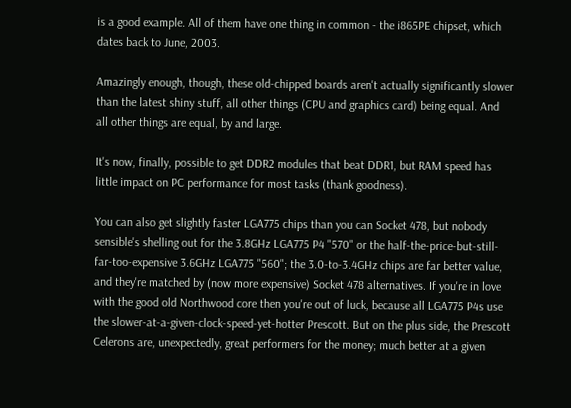is a good example. All of them have one thing in common - the i865PE chipset, which dates back to June, 2003.

Amazingly enough, though, these old-chipped boards aren't actually significantly slower than the latest shiny stuff, all other things (CPU and graphics card) being equal. And all other things are equal, by and large.

It's now, finally, possible to get DDR2 modules that beat DDR1, but RAM speed has little impact on PC performance for most tasks (thank goodness).

You can also get slightly faster LGA775 chips than you can Socket 478, but nobody sensible's shelling out for the 3.8GHz LGA775 P4 "570" or the half-the-price-but-still-far-too-expensive 3.6GHz LGA775 "560"; the 3.0-to-3.4GHz chips are far better value, and they're matched by (now more expensive) Socket 478 alternatives. If you're in love with the good old Northwood core then you're out of luck, because all LGA775 P4s use the slower-at-a-given-clock-speed-yet-hotter Prescott. But on the plus side, the Prescott Celerons are, unexpectedly, great performers for the money; much better at a given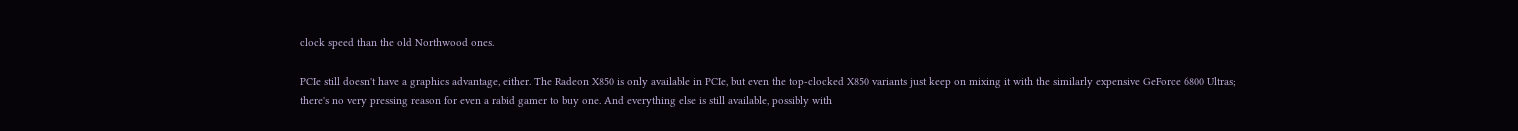clock speed than the old Northwood ones.

PCIe still doesn't have a graphics advantage, either. The Radeon X850 is only available in PCIe, but even the top-clocked X850 variants just keep on mixing it with the similarly expensive GeForce 6800 Ultras; there's no very pressing reason for even a rabid gamer to buy one. And everything else is still available, possibly with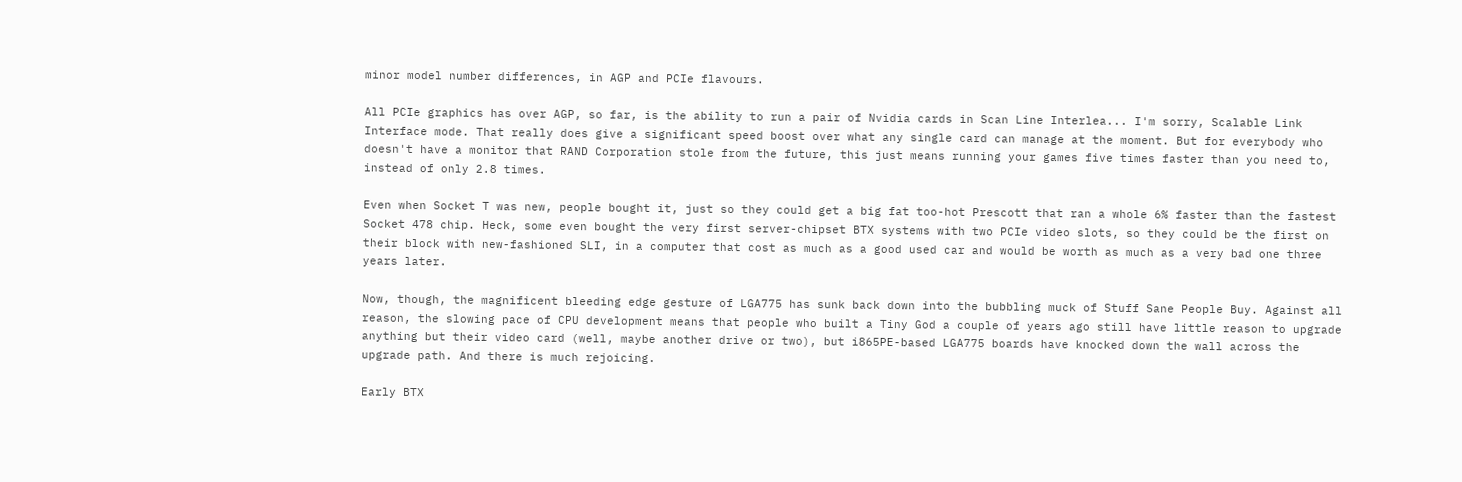minor model number differences, in AGP and PCIe flavours.

All PCIe graphics has over AGP, so far, is the ability to run a pair of Nvidia cards in Scan Line Interlea... I'm sorry, Scalable Link Interface mode. That really does give a significant speed boost over what any single card can manage at the moment. But for everybody who doesn't have a monitor that RAND Corporation stole from the future, this just means running your games five times faster than you need to, instead of only 2.8 times.

Even when Socket T was new, people bought it, just so they could get a big fat too-hot Prescott that ran a whole 6% faster than the fastest Socket 478 chip. Heck, some even bought the very first server-chipset BTX systems with two PCIe video slots, so they could be the first on their block with new-fashioned SLI, in a computer that cost as much as a good used car and would be worth as much as a very bad one three years later.

Now, though, the magnificent bleeding edge gesture of LGA775 has sunk back down into the bubbling muck of Stuff Sane People Buy. Against all reason, the slowing pace of CPU development means that people who built a Tiny God a couple of years ago still have little reason to upgrade anything but their video card (well, maybe another drive or two), but i865PE-based LGA775 boards have knocked down the wall across the upgrade path. And there is much rejoicing.

Early BTX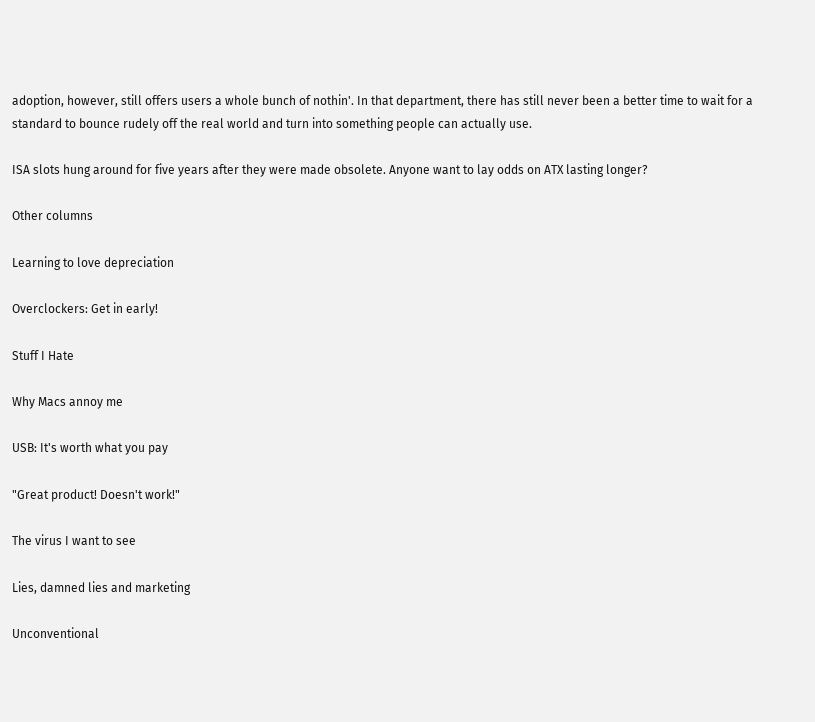adoption, however, still offers users a whole bunch of nothin'. In that department, there has still never been a better time to wait for a standard to bounce rudely off the real world and turn into something people can actually use.

ISA slots hung around for five years after they were made obsolete. Anyone want to lay odds on ATX lasting longer?

Other columns

Learning to love depreciation

Overclockers: Get in early!

Stuff I Hate

Why Macs annoy me

USB: It's worth what you pay

"Great product! Doesn't work!"

The virus I want to see

Lies, damned lies and marketing

Unconventional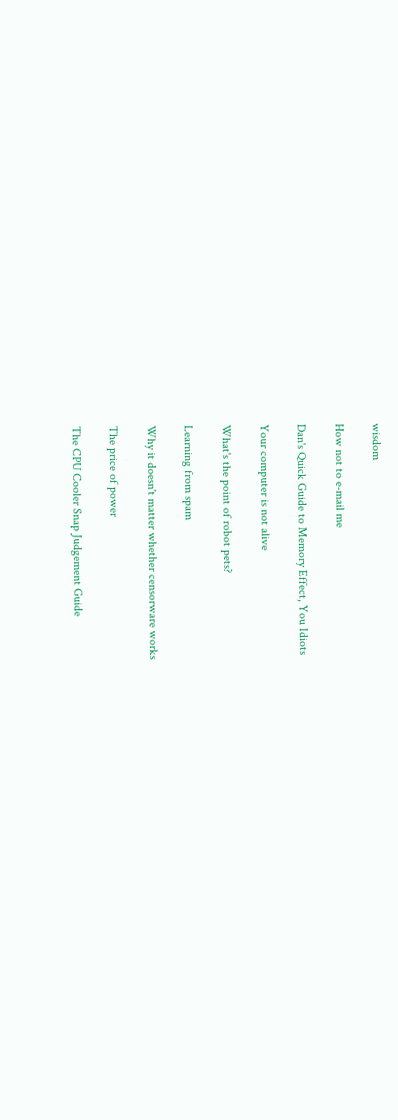wisdom

How not to e-mail me

Dan's Quick Guide to Memory Effect, You Idiots

Your computer is not alive

What's the point of robot pets?

Learning from spam

Why it doesn't matter whether censorware works

The price of power

The CPU Cooler Snap Judgement Guide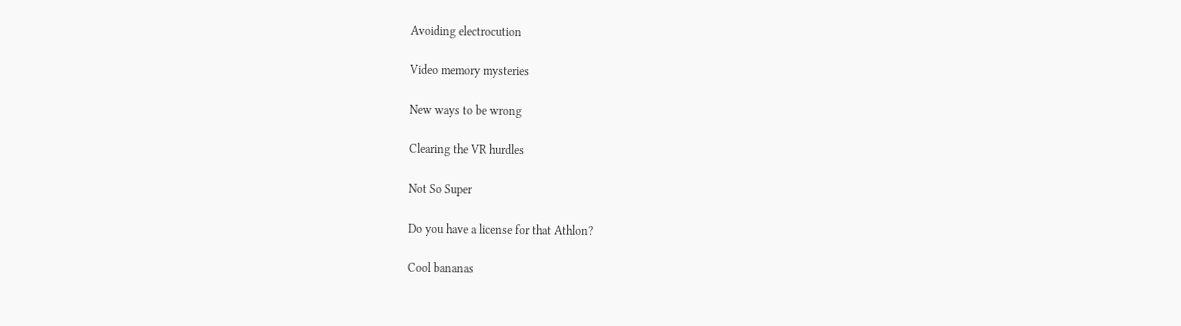Avoiding electrocution

Video memory mysteries

New ways to be wrong

Clearing the VR hurdles

Not So Super

Do you have a license for that Athlon?

Cool bananas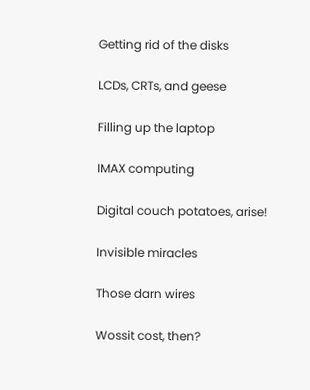Getting rid of the disks

LCDs, CRTs, and geese

Filling up the laptop

IMAX computing

Digital couch potatoes, arise!

Invisible miracles

Those darn wires

Wossit cost, then?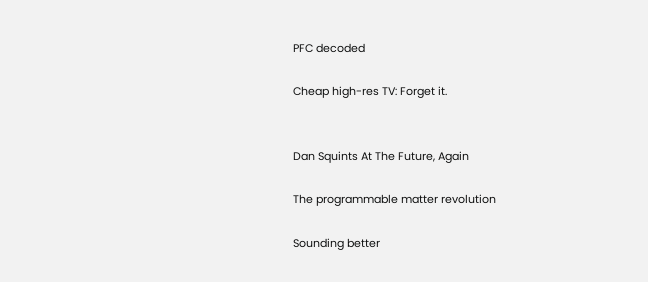PFC decoded

Cheap high-res TV: Forget it.


Dan Squints At The Future, Again

The programmable matter revolution

Sounding better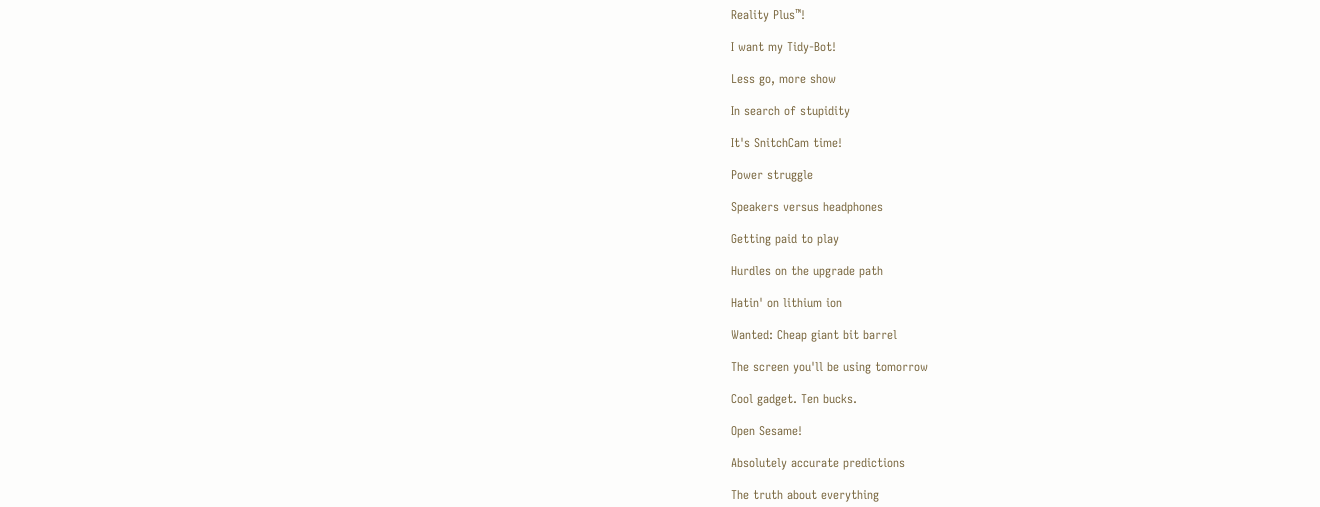Reality Plus™!

I want my Tidy-Bot!

Less go, more show

In search of stupidity

It's SnitchCam time!

Power struggle

Speakers versus headphones

Getting paid to play

Hurdles on the upgrade path

Hatin' on lithium ion

Wanted: Cheap giant bit barrel

The screen you'll be using tomorrow

Cool gadget. Ten bucks.

Open Sesame!

Absolutely accurate predictions

The truth about everything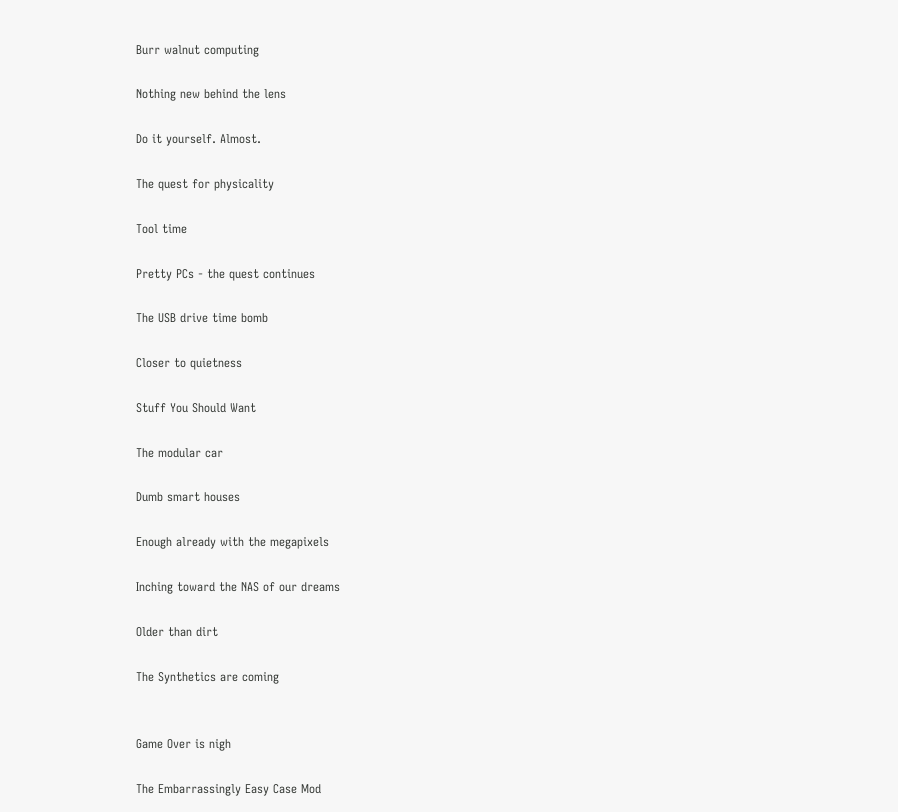Burr walnut computing

Nothing new behind the lens

Do it yourself. Almost.

The quest for physicality

Tool time

Pretty PCs - the quest continues

The USB drive time bomb

Closer to quietness

Stuff You Should Want

The modular car

Dumb smart houses

Enough already with the megapixels

Inching toward the NAS of our dreams

Older than dirt

The Synthetics are coming


Game Over is nigh

The Embarrassingly Easy Case Mod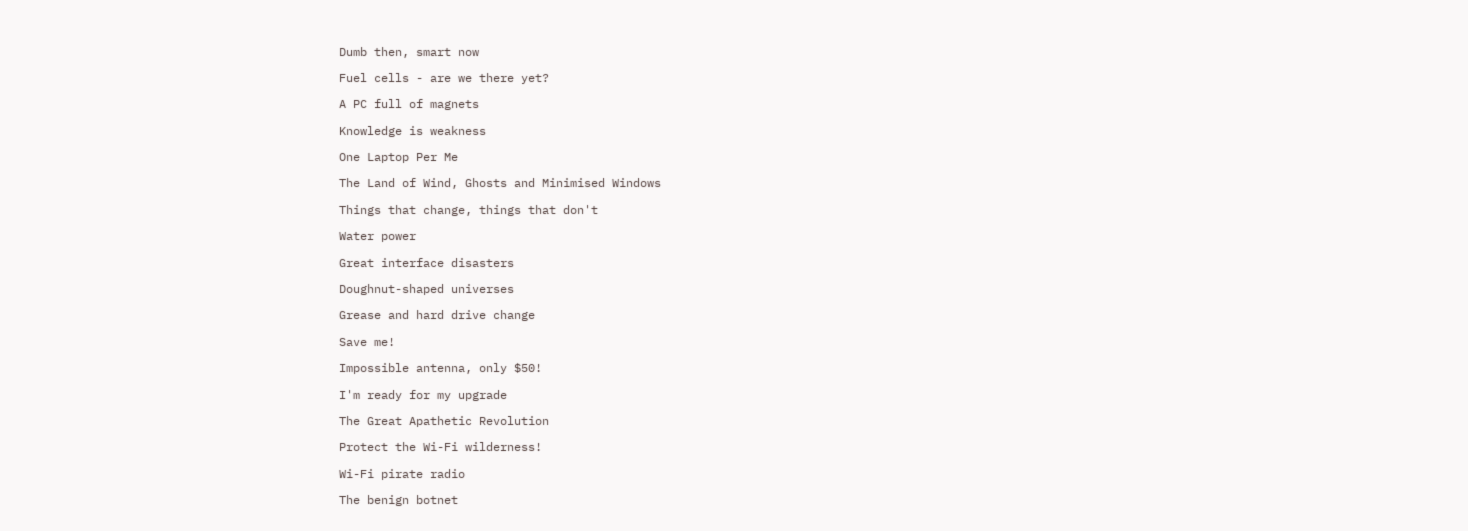Dumb then, smart now

Fuel cells - are we there yet?

A PC full of magnets

Knowledge is weakness

One Laptop Per Me

The Land of Wind, Ghosts and Minimised Windows

Things that change, things that don't

Water power

Great interface disasters

Doughnut-shaped universes

Grease and hard drive change

Save me!

Impossible antenna, only $50!

I'm ready for my upgrade

The Great Apathetic Revolution

Protect the Wi-Fi wilderness!

Wi-Fi pirate radio

The benign botnet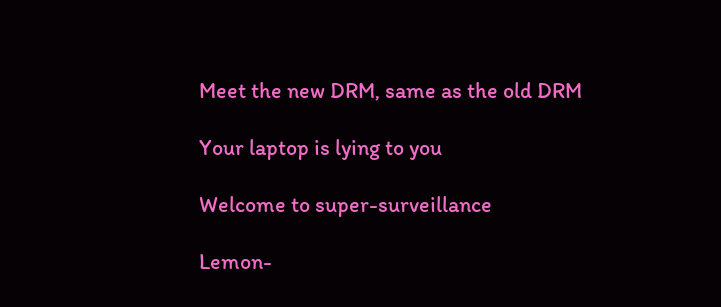Meet the new DRM, same as the old DRM

Your laptop is lying to you

Welcome to super-surveillance

Lemon-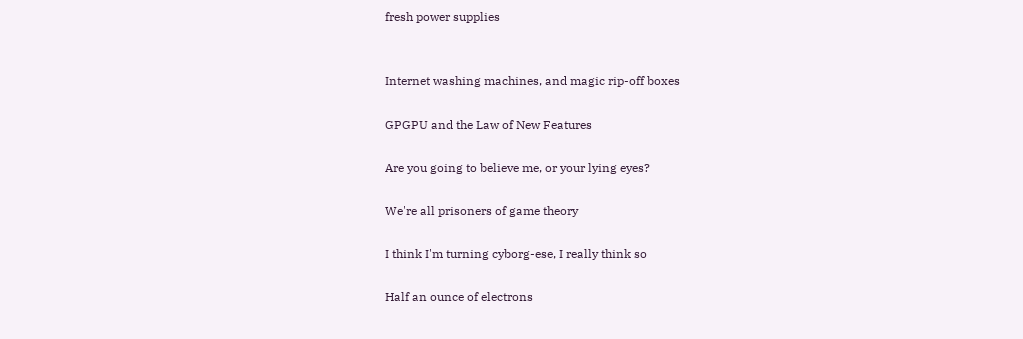fresh power supplies


Internet washing machines, and magic rip-off boxes

GPGPU and the Law of New Features

Are you going to believe me, or your lying eyes?

We're all prisoners of game theory

I think I'm turning cyborg-ese, I really think so

Half an ounce of electrons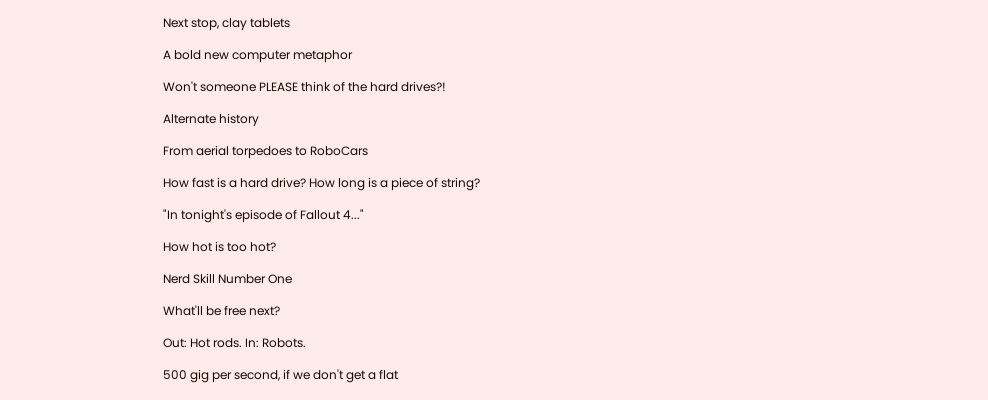Next stop, clay tablets

A bold new computer metaphor

Won't someone PLEASE think of the hard drives?!

Alternate history

From aerial torpedoes to RoboCars

How fast is a hard drive? How long is a piece of string?

"In tonight's episode of Fallout 4..."

How hot is too hot?

Nerd Skill Number One

What'll be free next?

Out: Hot rods. In: Robots.

500 gig per second, if we don't get a flat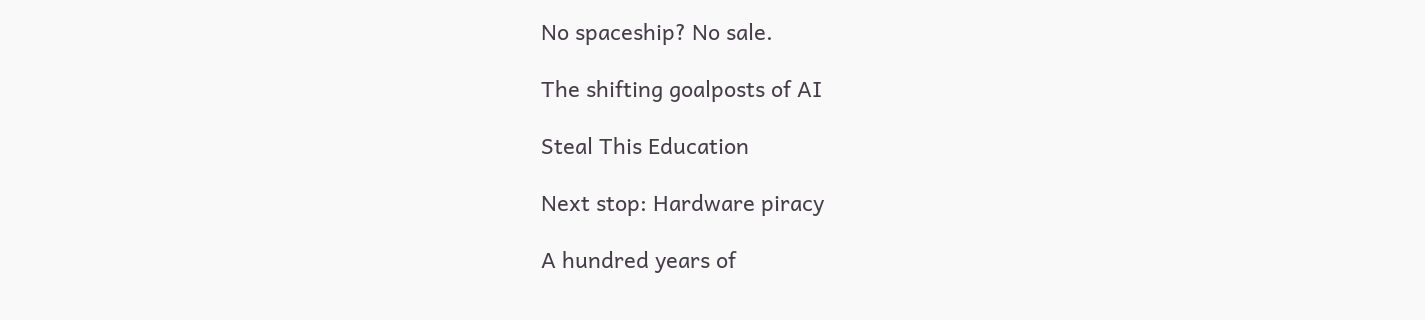No spaceship? No sale.

The shifting goalposts of AI

Steal This Education

Next stop: Hardware piracy

A hundred years of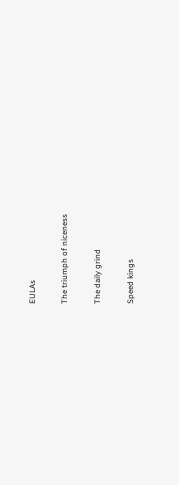EULAs

The triumph of niceness

The daily grind

Speed kings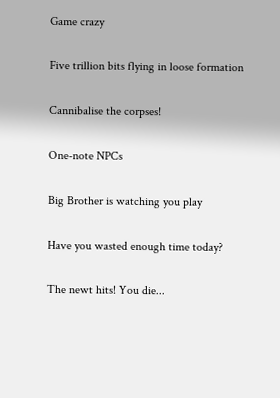Game crazy

Five trillion bits flying in loose formation

Cannibalise the corpses!

One-note NPCs

Big Brother is watching you play

Have you wasted enough time today?

The newt hits! You die...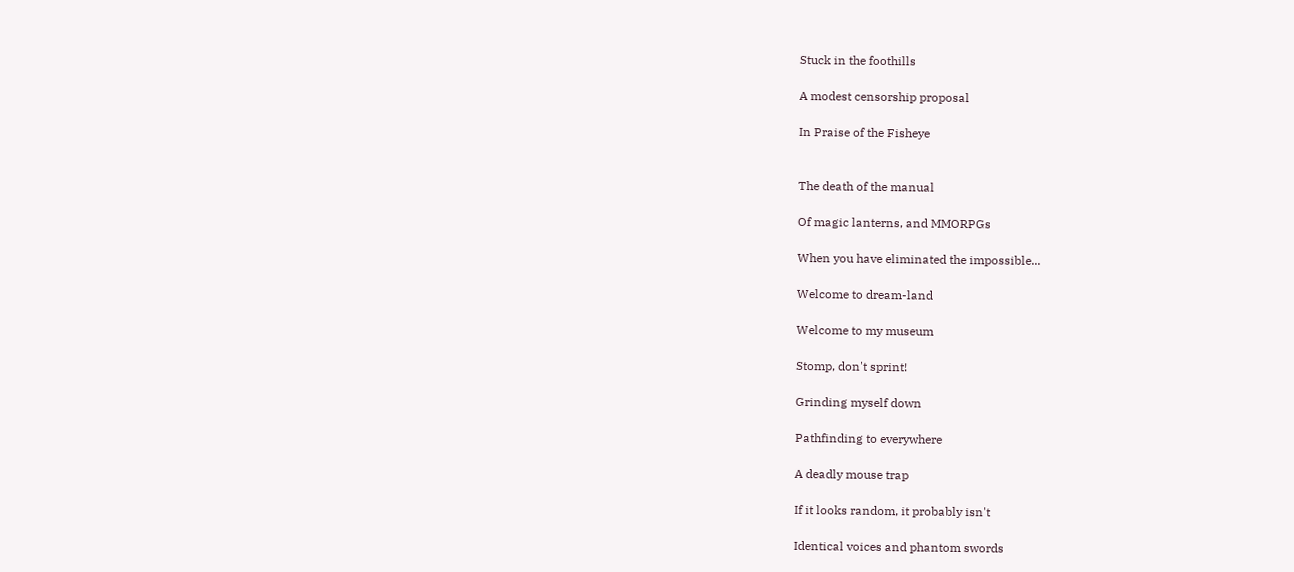Stuck in the foothills

A modest censorship proposal

In Praise of the Fisheye


The death of the manual

Of magic lanterns, and MMORPGs

When you have eliminated the impossible...

Welcome to dream-land

Welcome to my museum

Stomp, don't sprint!

Grinding myself down

Pathfinding to everywhere

A deadly mouse trap

If it looks random, it probably isn't

Identical voices and phantom swords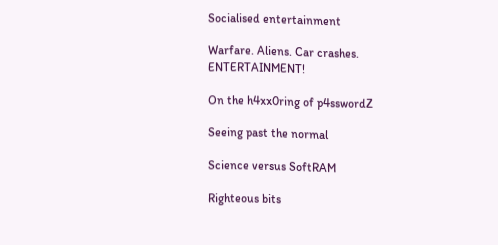Socialised entertainment

Warfare. Aliens. Car crashes. ENTERTAINMENT!

On the h4xx0ring of p4sswordZ

Seeing past the normal

Science versus SoftRAM

Righteous bits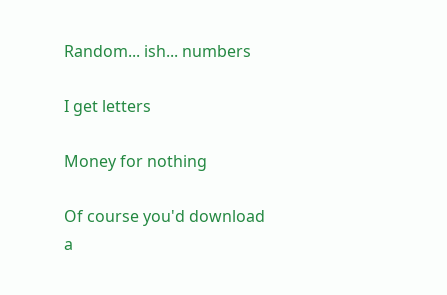Random... ish... numbers

I get letters

Money for nothing

Of course you'd download a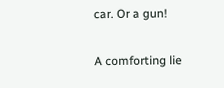car. Or a gun!

A comforting lie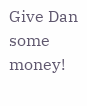Give Dan some money!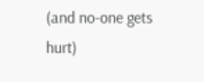(and no-one gets hurt)